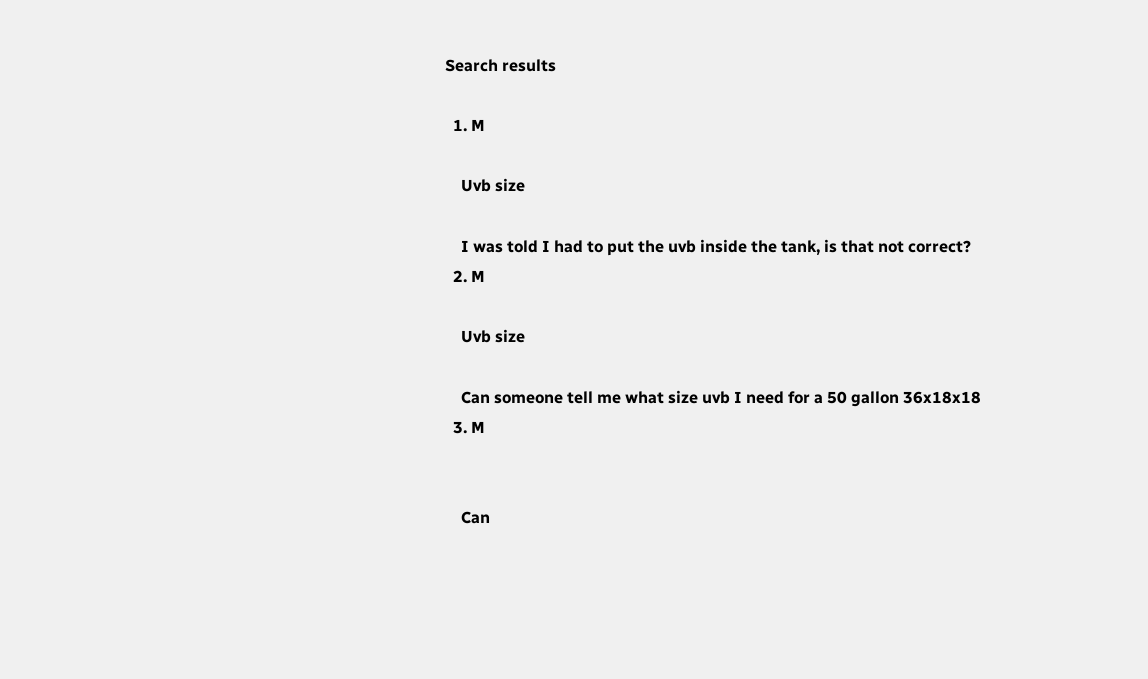Search results

  1. M

    Uvb size

    I was told I had to put the uvb inside the tank, is that not correct?
  2. M

    Uvb size

    Can someone tell me what size uvb I need for a 50 gallon 36x18x18
  3. M


    Can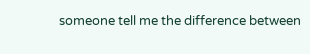someone tell me the difference between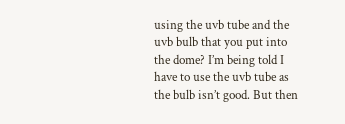using the uvb tube and the uvb bulb that you put into the dome? I’m being told I have to use the uvb tube as the bulb isn’t good. But then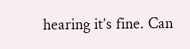hearing it’s fine. Can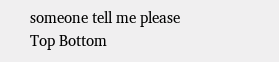someone tell me please
Top Bottom